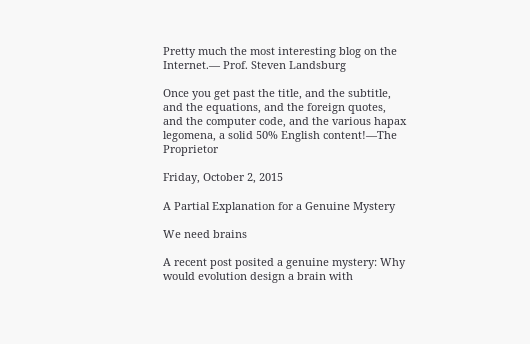Pretty much the most interesting blog on the Internet.— Prof. Steven Landsburg

Once you get past the title, and the subtitle, and the equations, and the foreign quotes, and the computer code, and the various hapax legomena, a solid 50% English content!—The Proprietor

Friday, October 2, 2015

A Partial Explanation for a Genuine Mystery

We need brains

A recent post posited a genuine mystery: Why would evolution design a brain with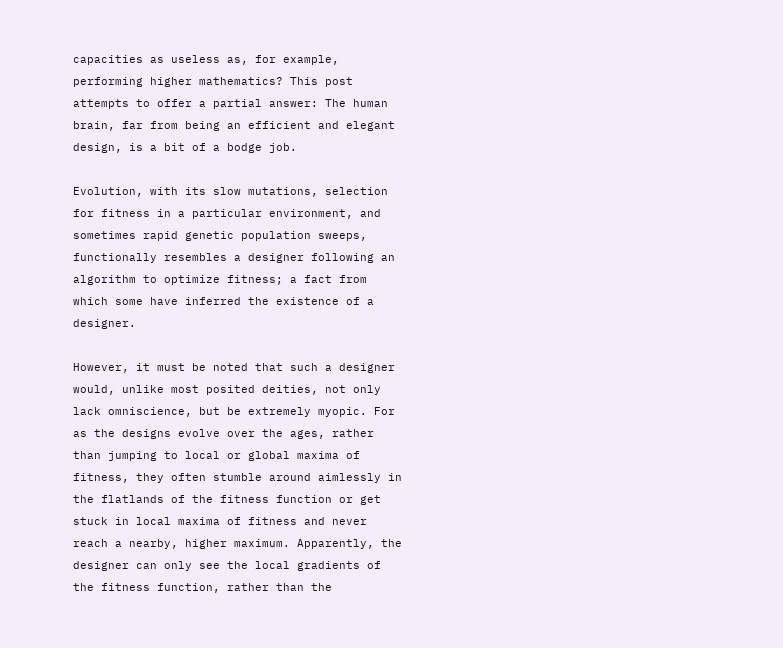capacities as useless as, for example, performing higher mathematics? This post attempts to offer a partial answer: The human brain, far from being an efficient and elegant design, is a bit of a bodge job.

Evolution, with its slow mutations, selection for fitness in a particular environment, and sometimes rapid genetic population sweeps, functionally resembles a designer following an algorithm to optimize fitness; a fact from which some have inferred the existence of a designer.

However, it must be noted that such a designer would, unlike most posited deities, not only lack omniscience, but be extremely myopic. For as the designs evolve over the ages, rather than jumping to local or global maxima of fitness, they often stumble around aimlessly in the flatlands of the fitness function or get stuck in local maxima of fitness and never reach a nearby, higher maximum. Apparently, the designer can only see the local gradients of the fitness function, rather than the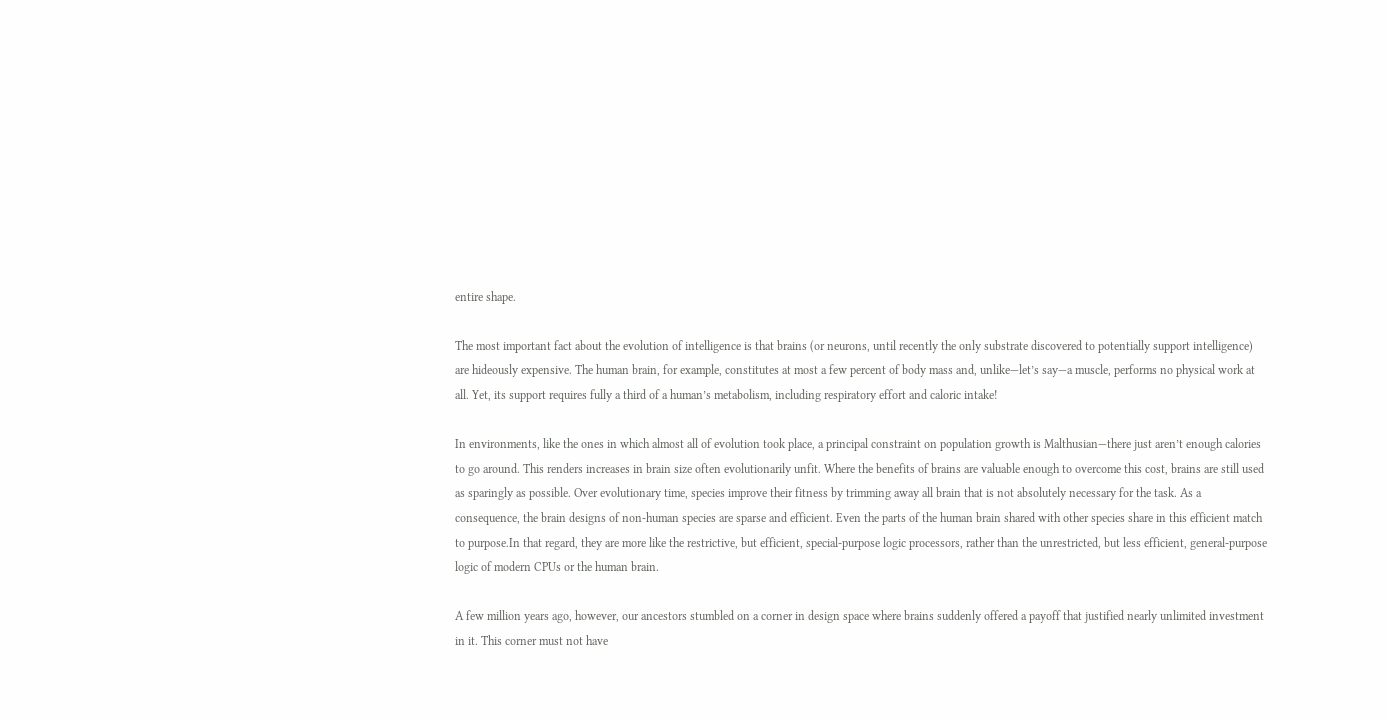entire shape.

The most important fact about the evolution of intelligence is that brains (or neurons, until recently the only substrate discovered to potentially support intelligence) are hideously expensive. The human brain, for example, constitutes at most a few percent of body mass and, unlike—let’s say—a muscle, performs no physical work at all. Yet, its support requires fully a third of a human’s metabolism, including respiratory effort and caloric intake!

In environments, like the ones in which almost all of evolution took place, a principal constraint on population growth is Malthusian—there just aren’t enough calories to go around. This renders increases in brain size often evolutionarily unfit. Where the benefits of brains are valuable enough to overcome this cost, brains are still used as sparingly as possible. Over evolutionary time, species improve their fitness by trimming away all brain that is not absolutely necessary for the task. As a consequence, the brain designs of non-human species are sparse and efficient. Even the parts of the human brain shared with other species share in this efficient match to purpose.In that regard, they are more like the restrictive, but efficient, special-purpose logic processors, rather than the unrestricted, but less efficient, general-purpose logic of modern CPUs or the human brain.

A few million years ago, however, our ancestors stumbled on a corner in design space where brains suddenly offered a payoff that justified nearly unlimited investment in it. This corner must not have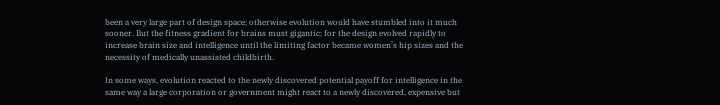been a very large part of design space; otherwise evolution would have stumbled into it much sooner. But the fitness gradient for brains must gigantic; for the design evolved rapidly to increase brain size and intelligence until the limiting factor became women’s hip sizes and the necessity of medically unassisted childbirth.

In some ways, evolution reacted to the newly discovered potential payoff for intelligence in the same way a large corporation or government might react to a newly discovered, expensive but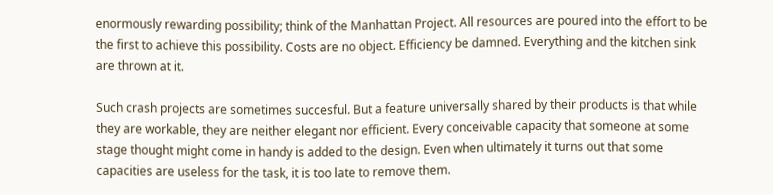enormously rewarding possibility; think of the Manhattan Project. All resources are poured into the effort to be the first to achieve this possibility. Costs are no object. Efficiency be damned. Everything and the kitchen sink are thrown at it.

Such crash projects are sometimes succesful. But a feature universally shared by their products is that while they are workable, they are neither elegant nor efficient. Every conceivable capacity that someone at some stage thought might come in handy is added to the design. Even when ultimately it turns out that some capacities are useless for the task, it is too late to remove them.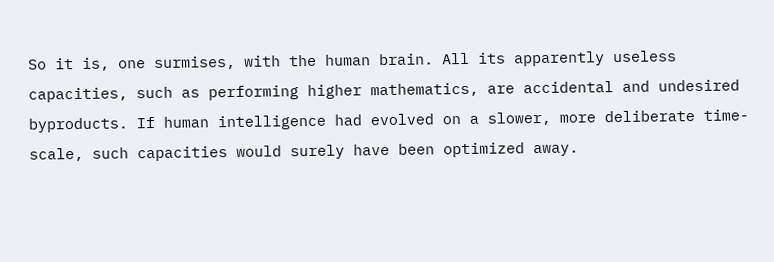So it is, one surmises, with the human brain. All its apparently useless capacities, such as performing higher mathematics, are accidental and undesired byproducts. If human intelligence had evolved on a slower, more deliberate time-scale, such capacities would surely have been optimized away.